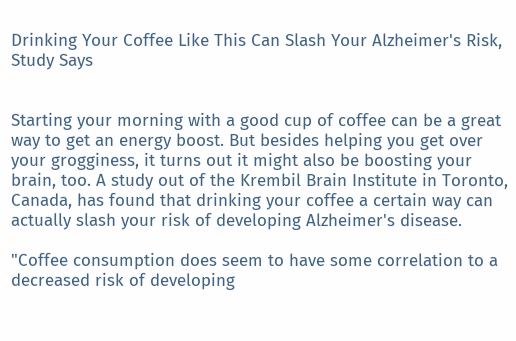Drinking Your Coffee Like This Can Slash Your Alzheimer's Risk, Study Says


Starting your morning with a good cup of coffee can be a great way to get an energy boost. But besides helping you get over your grogginess, it turns out it might also be boosting your brain, too. A study out of the Krembil Brain Institute in Toronto, Canada, has found that drinking your coffee a certain way can actually slash your risk of developing Alzheimer's disease.

"Coffee consumption does seem to have some correlation to a decreased risk of developing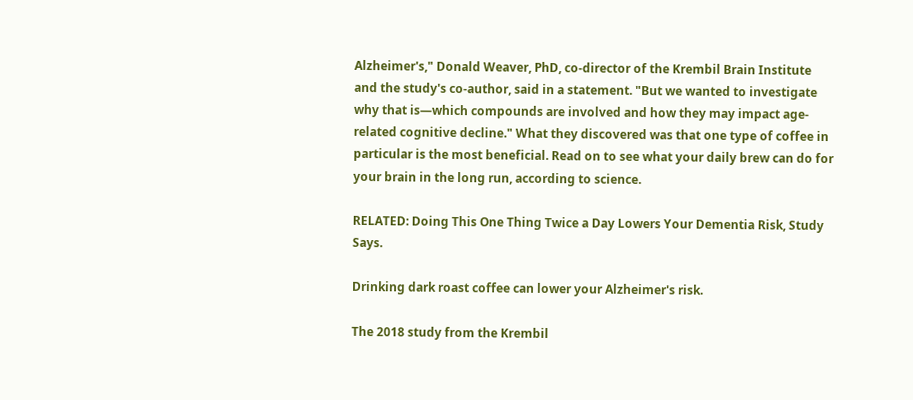Alzheimer's," Donald Weaver, PhD, co-director of the Krembil Brain Institute and the study's co-author, said in a statement. "But we wanted to investigate why that is—which compounds are involved and how they may impact age-related cognitive decline." What they discovered was that one type of coffee in particular is the most beneficial. Read on to see what your daily brew can do for your brain in the long run, according to science.

RELATED: Doing This One Thing Twice a Day Lowers Your Dementia Risk, Study Says.

Drinking dark roast coffee can lower your Alzheimer's risk.

The 2018 study from the Krembil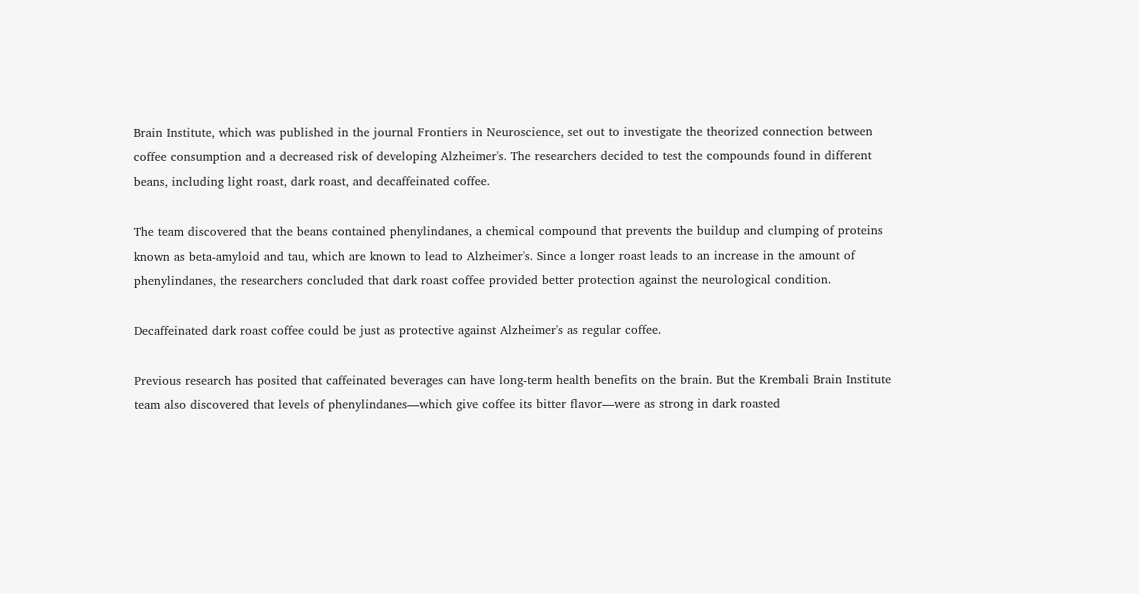Brain Institute, which was published in the journal Frontiers in Neuroscience, set out to investigate the theorized connection between coffee consumption and a decreased risk of developing Alzheimer's. The researchers decided to test the compounds found in different beans, including light roast, dark roast, and decaffeinated coffee.

The team discovered that the beans contained phenylindanes, a chemical compound that prevents the buildup and clumping of proteins known as beta-amyloid and tau, which are known to lead to Alzheimer's. Since a longer roast leads to an increase in the amount of phenylindanes, the researchers concluded that dark roast coffee provided better protection against the neurological condition.

Decaffeinated dark roast coffee could be just as protective against Alzheimer's as regular coffee.

Previous research has posited that caffeinated beverages can have long-term health benefits on the brain. But the Krembali Brain Institute team also discovered that levels of phenylindanes—which give coffee its bitter flavor—were as strong in dark roasted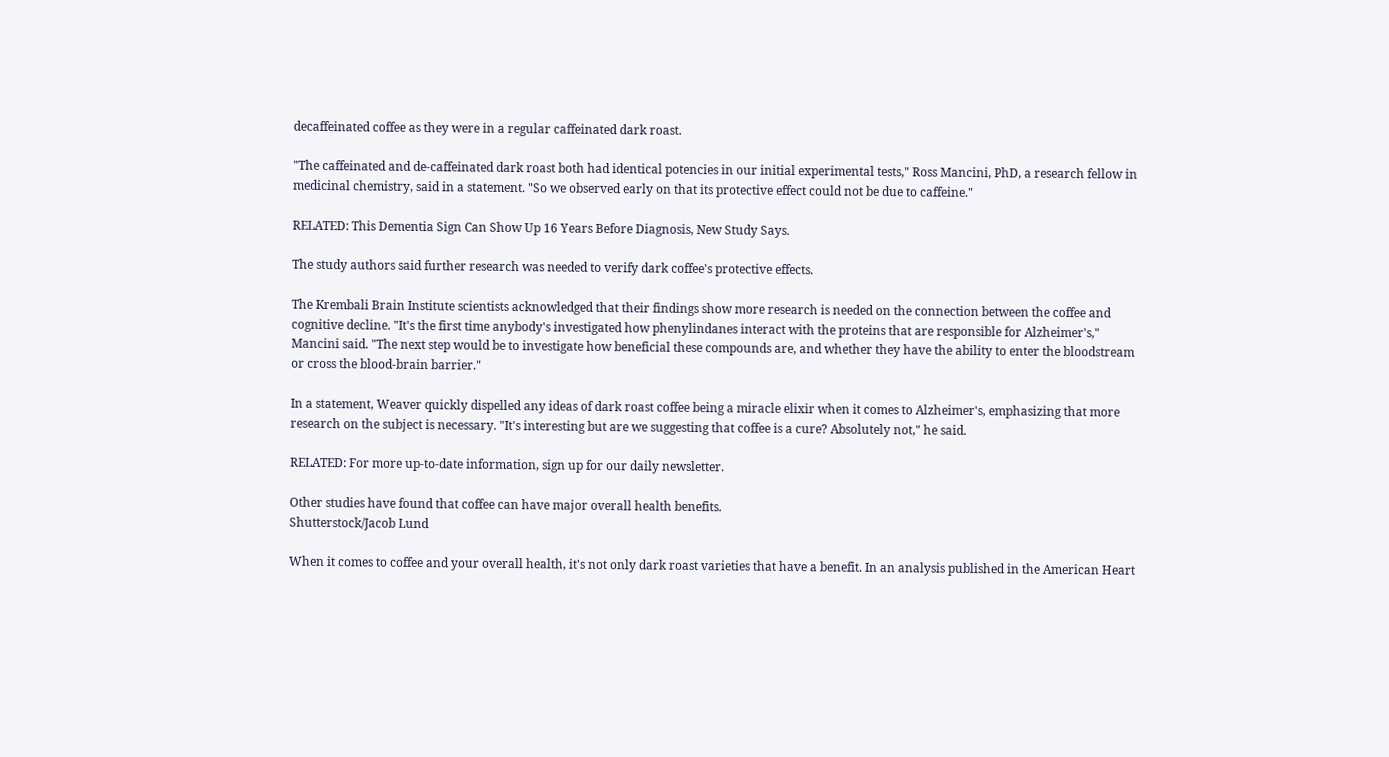decaffeinated coffee as they were in a regular caffeinated dark roast.

"The caffeinated and de-caffeinated dark roast both had identical potencies in our initial experimental tests," Ross Mancini, PhD, a research fellow in medicinal chemistry, said in a statement. "So we observed early on that its protective effect could not be due to caffeine."

RELATED: This Dementia Sign Can Show Up 16 Years Before Diagnosis, New Study Says.

The study authors said further research was needed to verify dark coffee's protective effects.

The Krembali Brain Institute scientists acknowledged that their findings show more research is needed on the connection between the coffee and cognitive decline. "It's the first time anybody's investigated how phenylindanes interact with the proteins that are responsible for Alzheimer's," Mancini said. "The next step would be to investigate how beneficial these compounds are, and whether they have the ability to enter the bloodstream or cross the blood-brain barrier."

In a statement, Weaver quickly dispelled any ideas of dark roast coffee being a miracle elixir when it comes to Alzheimer's, emphasizing that more research on the subject is necessary. "It's interesting but are we suggesting that coffee is a cure? Absolutely not," he said.

RELATED: For more up-to-date information, sign up for our daily newsletter.

Other studies have found that coffee can have major overall health benefits.
Shutterstock/Jacob Lund

When it comes to coffee and your overall health, it's not only dark roast varieties that have a benefit. In an analysis published in the American Heart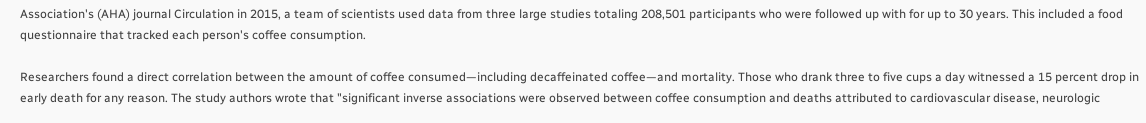Association's (AHA) journal Circulation in 2015, a team of scientists used data from three large studies totaling 208,501 participants who were followed up with for up to 30 years. This included a food questionnaire that tracked each person's coffee consumption.

Researchers found a direct correlation between the amount of coffee consumed—including decaffeinated coffee—and mortality. Those who drank three to five cups a day witnessed a 15 percent drop in early death for any reason. The study authors wrote that "significant inverse associations were observed between coffee consumption and deaths attributed to cardiovascular disease, neurologic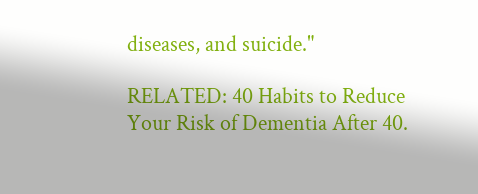diseases, and suicide."

RELATED: 40 Habits to Reduce Your Risk of Dementia After 40.